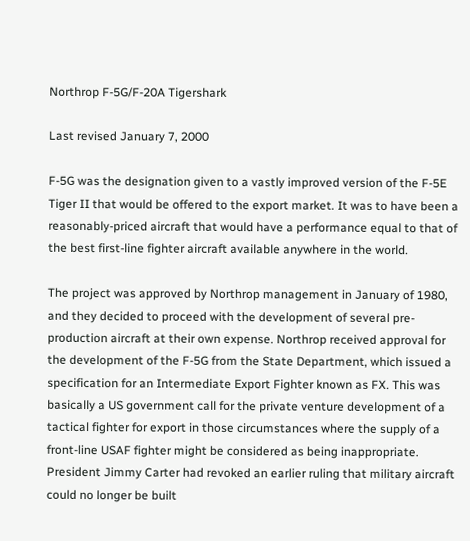Northrop F-5G/F-20A Tigershark

Last revised January 7, 2000

F-5G was the designation given to a vastly improved version of the F-5E Tiger II that would be offered to the export market. It was to have been a reasonably-priced aircraft that would have a performance equal to that of the best first-line fighter aircraft available anywhere in the world.

The project was approved by Northrop management in January of 1980, and they decided to proceed with the development of several pre-production aircraft at their own expense. Northrop received approval for the development of the F-5G from the State Department, which issued a specification for an Intermediate Export Fighter known as FX. This was basically a US government call for the private venture development of a tactical fighter for export in those circumstances where the supply of a front-line USAF fighter might be considered as being inappropriate. President Jimmy Carter had revoked an earlier ruling that military aircraft could no longer be built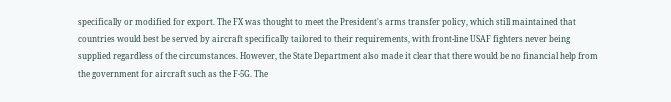specifically or modified for export. The FX was thought to meet the President's arms transfer policy, which still maintained that countries would best be served by aircraft specifically tailored to their requirements, with front-line USAF fighters never being supplied regardless of the circumstances. However, the State Department also made it clear that there would be no financial help from the government for aircraft such as the F-5G. The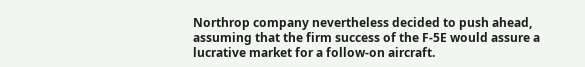Northrop company nevertheless decided to push ahead, assuming that the firm success of the F-5E would assure a lucrative market for a follow-on aircraft.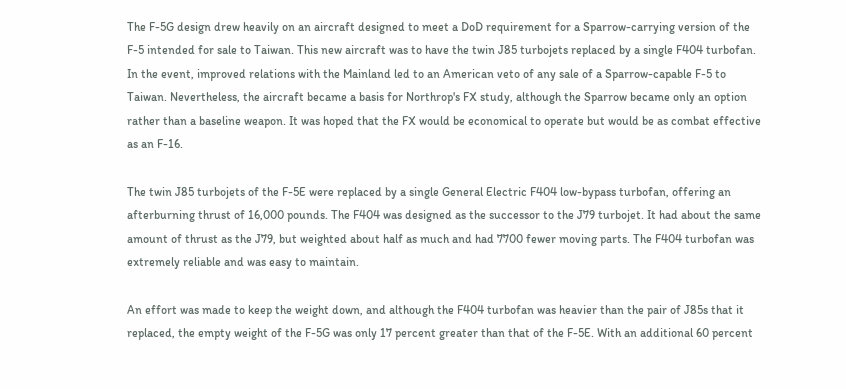The F-5G design drew heavily on an aircraft designed to meet a DoD requirement for a Sparrow-carrying version of the F-5 intended for sale to Taiwan. This new aircraft was to have the twin J85 turbojets replaced by a single F404 turbofan. In the event, improved relations with the Mainland led to an American veto of any sale of a Sparrow-capable F-5 to Taiwan. Nevertheless, the aircraft became a basis for Northrop's FX study, although the Sparrow became only an option rather than a baseline weapon. It was hoped that the FX would be economical to operate but would be as combat effective as an F-16.

The twin J85 turbojets of the F-5E were replaced by a single General Electric F404 low-bypass turbofan, offering an afterburning thrust of 16,000 pounds. The F404 was designed as the successor to the J79 turbojet. It had about the same amount of thrust as the J79, but weighted about half as much and had 7700 fewer moving parts. The F404 turbofan was extremely reliable and was easy to maintain.

An effort was made to keep the weight down, and although the F404 turbofan was heavier than the pair of J85s that it replaced, the empty weight of the F-5G was only 17 percent greater than that of the F-5E. With an additional 60 percent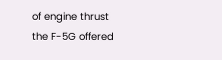of engine thrust the F-5G offered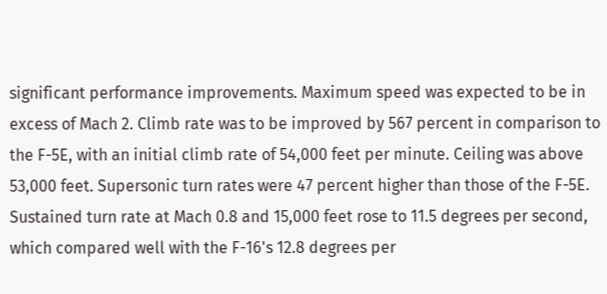significant performance improvements. Maximum speed was expected to be in excess of Mach 2. Climb rate was to be improved by 567 percent in comparison to the F-5E, with an initial climb rate of 54,000 feet per minute. Ceiling was above 53,000 feet. Supersonic turn rates were 47 percent higher than those of the F-5E. Sustained turn rate at Mach 0.8 and 15,000 feet rose to 11.5 degrees per second, which compared well with the F-16's 12.8 degrees per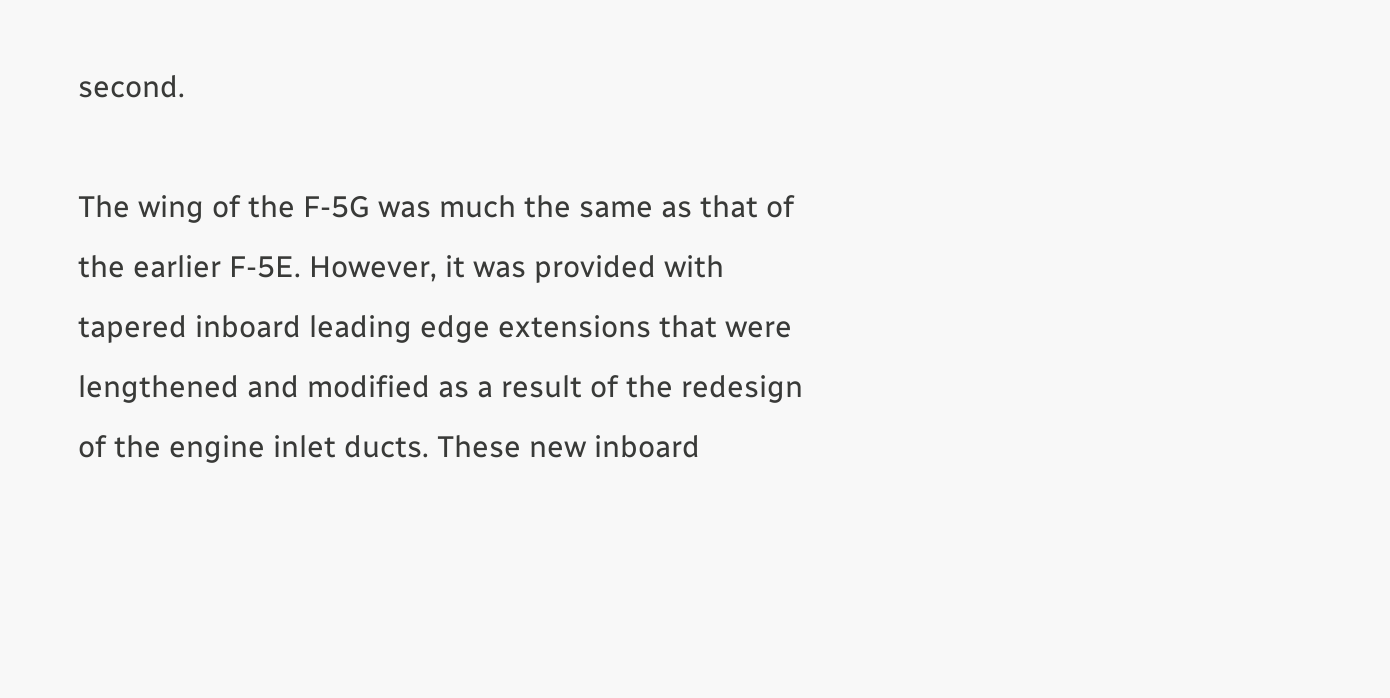second.

The wing of the F-5G was much the same as that of the earlier F-5E. However, it was provided with tapered inboard leading edge extensions that were lengthened and modified as a result of the redesign of the engine inlet ducts. These new inboard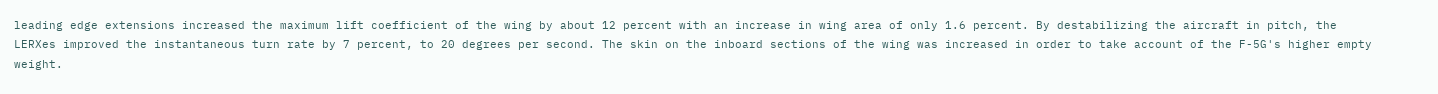leading edge extensions increased the maximum lift coefficient of the wing by about 12 percent with an increase in wing area of only 1.6 percent. By destabilizing the aircraft in pitch, the LERXes improved the instantaneous turn rate by 7 percent, to 20 degrees per second. The skin on the inboard sections of the wing was increased in order to take account of the F-5G's higher empty weight.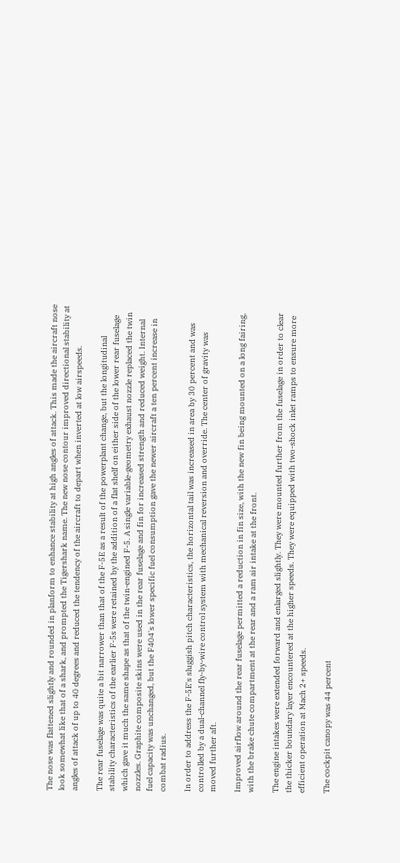The nose was flattened slightly and rounded in planform to enhance stability at high angles of attack. This made the aircraft nose look somewhat like that of a shark, and prompted the Tigershark name. The new nose contour improved directional stability at angles of attack of up to 40 degrees and reduced the tendency of the aircraft to depart when inverted at low airspeeds.

The rear fuselage was quite a bit narrower than that of the F-5E as a result of the powerplant change, but the longitudinal stability characteristics of the earlier F-5s were retained by the addition of a flat shelf on either side of the lower rear fuselage which gave it much the same shape as that of the twin-engined F-5. A single variable-geometry exhaust nozzle replaced the twin nozzles. Graphite composite skins were used in the rear fuselage and fin for increased strength and reduced weight. Internal fuel capacity was unchanged, but the F404's lower specific fuel consumption gave the newer aircraft a ten percent increase in combat radius.

In order to address the F-5E's sluggish pitch characteristics, the horizontal tail was increased in area by 30 percent and was controlled by a dual-channel fly-by-wire control system with mechanical reversion and override. The center of gravity was moved further aft.

Improved airflow around the rear fuselage permitted a reduction in fin size, with the new fin being mounted on a long fairing, with the brake chute compartment at the rear and a ram air intake at the front.

The engine intakes were extended forward and enlarged slightly. They were mounted further from the fuselage in order to clear the thicker boundary layer encountered at the higher speeds. They were equipped with two-shock inlet ramps to ensure more efficient operation at Mach 2+ speeds.

The cockpit canopy was 44 percent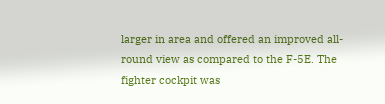larger in area and offered an improved all-round view as compared to the F-5E. The fighter cockpit was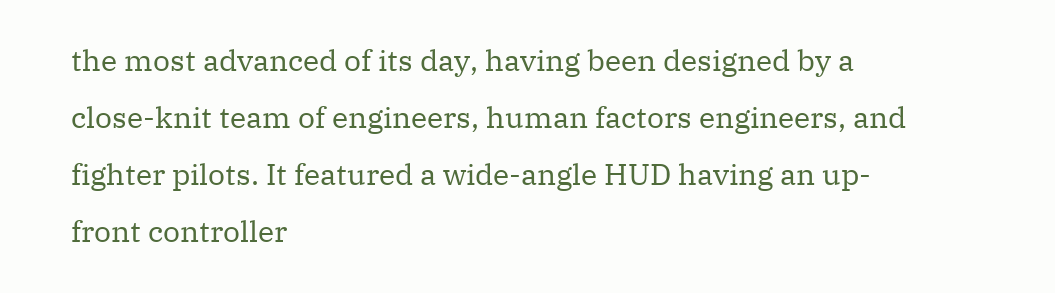the most advanced of its day, having been designed by a close-knit team of engineers, human factors engineers, and fighter pilots. It featured a wide-angle HUD having an up-front controller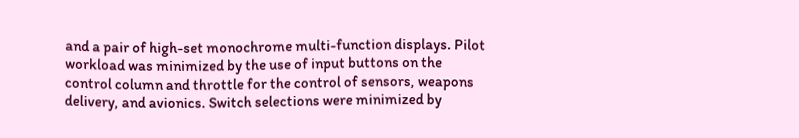and a pair of high-set monochrome multi-function displays. Pilot workload was minimized by the use of input buttons on the control column and throttle for the control of sensors, weapons delivery, and avionics. Switch selections were minimized by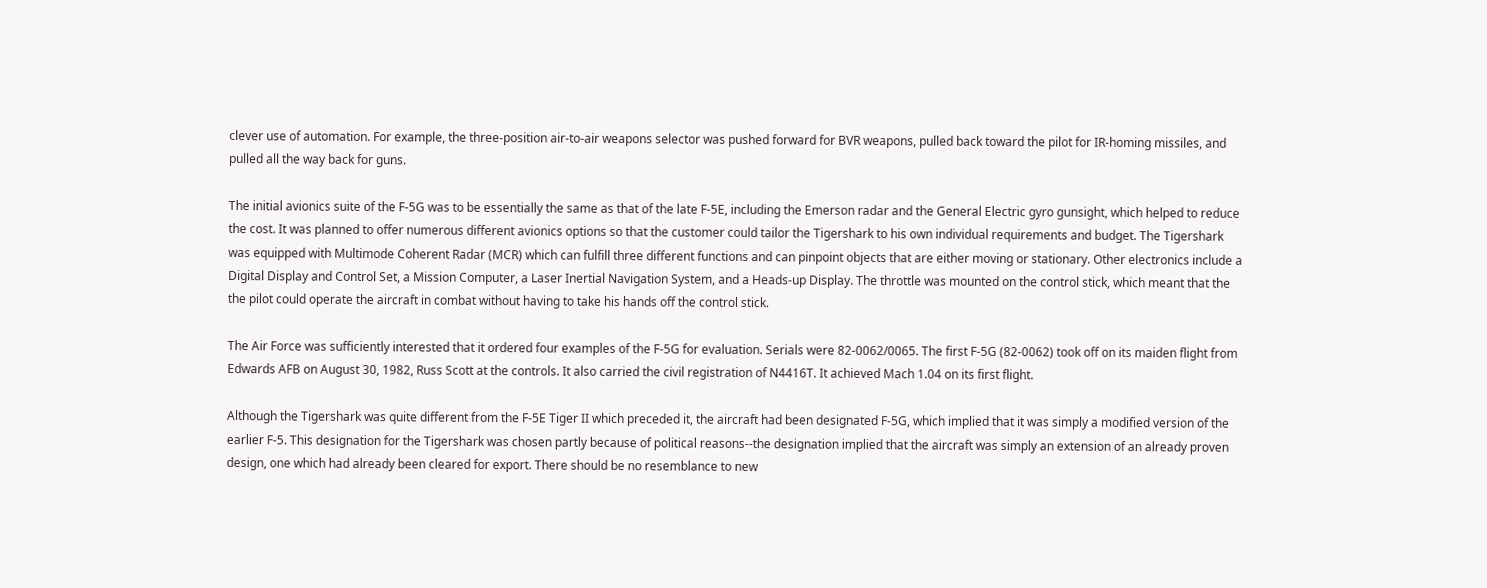clever use of automation. For example, the three-position air-to-air weapons selector was pushed forward for BVR weapons, pulled back toward the pilot for IR-homing missiles, and pulled all the way back for guns.

The initial avionics suite of the F-5G was to be essentially the same as that of the late F-5E, including the Emerson radar and the General Electric gyro gunsight, which helped to reduce the cost. It was planned to offer numerous different avionics options so that the customer could tailor the Tigershark to his own individual requirements and budget. The Tigershark was equipped with Multimode Coherent Radar (MCR) which can fulfill three different functions and can pinpoint objects that are either moving or stationary. Other electronics include a Digital Display and Control Set, a Mission Computer, a Laser Inertial Navigation System, and a Heads-up Display. The throttle was mounted on the control stick, which meant that the the pilot could operate the aircraft in combat without having to take his hands off the control stick.

The Air Force was sufficiently interested that it ordered four examples of the F-5G for evaluation. Serials were 82-0062/0065. The first F-5G (82-0062) took off on its maiden flight from Edwards AFB on August 30, 1982, Russ Scott at the controls. It also carried the civil registration of N4416T. It achieved Mach 1.04 on its first flight.

Although the Tigershark was quite different from the F-5E Tiger II which preceded it, the aircraft had been designated F-5G, which implied that it was simply a modified version of the earlier F-5. This designation for the Tigershark was chosen partly because of political reasons--the designation implied that the aircraft was simply an extension of an already proven design, one which had already been cleared for export. There should be no resemblance to new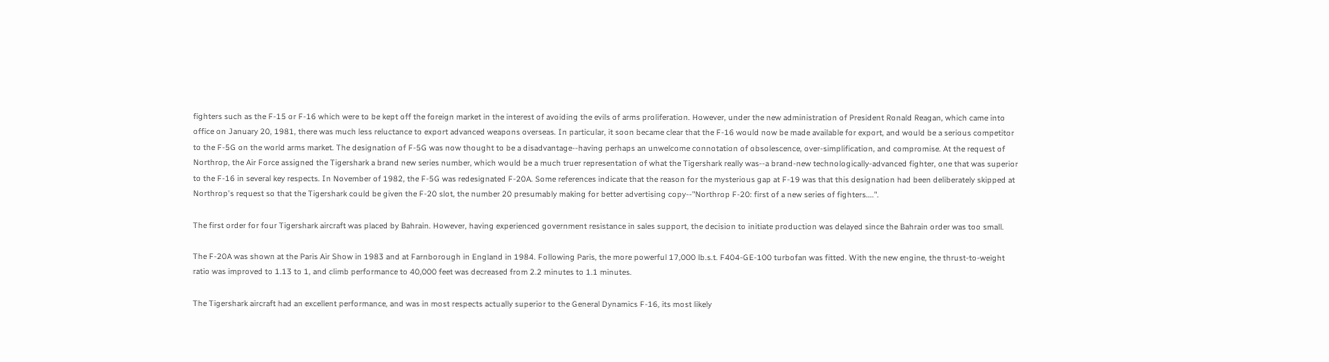fighters such as the F-15 or F-16 which were to be kept off the foreign market in the interest of avoiding the evils of arms proliferation. However, under the new administration of President Ronald Reagan, which came into office on January 20, 1981, there was much less reluctance to export advanced weapons overseas. In particular, it soon became clear that the F-16 would now be made available for export, and would be a serious competitor to the F-5G on the world arms market. The designation of F-5G was now thought to be a disadvantage--having perhaps an unwelcome connotation of obsolescence, over-simplification, and compromise. At the request of Northrop, the Air Force assigned the Tigershark a brand new series number, which would be a much truer representation of what the Tigershark really was--a brand-new technologically-advanced fighter, one that was superior to the F-16 in several key respects. In November of 1982, the F-5G was redesignated F-20A. Some references indicate that the reason for the mysterious gap at F-19 was that this designation had been deliberately skipped at Northrop's request so that the Tigershark could be given the F-20 slot, the number 20 presumably making for better advertising copy--"Northrop F-20: first of a new series of fighters....".

The first order for four Tigershark aircraft was placed by Bahrain. However, having experienced government resistance in sales support, the decision to initiate production was delayed since the Bahrain order was too small.

The F-20A was shown at the Paris Air Show in 1983 and at Farnborough in England in 1984. Following Paris, the more powerful 17,000 lb.s.t. F404-GE-100 turbofan was fitted. With the new engine, the thrust-to-weight ratio was improved to 1.13 to 1, and climb performance to 40,000 feet was decreased from 2.2 minutes to 1.1 minutes.

The Tigershark aircraft had an excellent performance, and was in most respects actually superior to the General Dynamics F-16, its most likely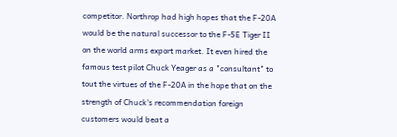competitor. Northrop had high hopes that the F-20A would be the natural successor to the F-5E Tiger II on the world arms export market. It even hired the famous test pilot Chuck Yeager as a "consultant" to tout the virtues of the F-20A in the hope that on the strength of Chuck's recommendation foreign customers would beat a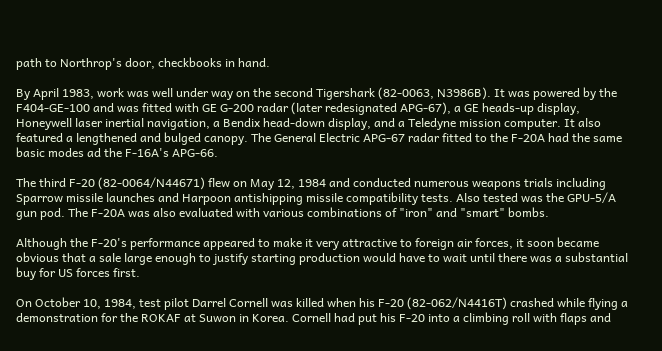path to Northrop's door, checkbooks in hand.

By April 1983, work was well under way on the second Tigershark (82-0063, N3986B). It was powered by the F404-GE-100 and was fitted with GE G-200 radar (later redesignated APG-67), a GE heads-up display, Honeywell laser inertial navigation, a Bendix head-down display, and a Teledyne mission computer. It also featured a lengthened and bulged canopy. The General Electric APG-67 radar fitted to the F-20A had the same basic modes ad the F-16A's APG-66.

The third F-20 (82-0064/N44671) flew on May 12, 1984 and conducted numerous weapons trials including Sparrow missile launches and Harpoon antishipping missile compatibility tests. Also tested was the GPU-5/A gun pod. The F-20A was also evaluated with various combinations of "iron" and "smart" bombs.

Although the F-20's performance appeared to make it very attractive to foreign air forces, it soon became obvious that a sale large enough to justify starting production would have to wait until there was a substantial buy for US forces first.

On October 10, 1984, test pilot Darrel Cornell was killed when his F-20 (82-062/N4416T) crashed while flying a demonstration for the ROKAF at Suwon in Korea. Cornell had put his F-20 into a climbing roll with flaps and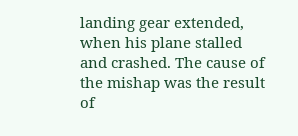landing gear extended, when his plane stalled and crashed. The cause of the mishap was the result of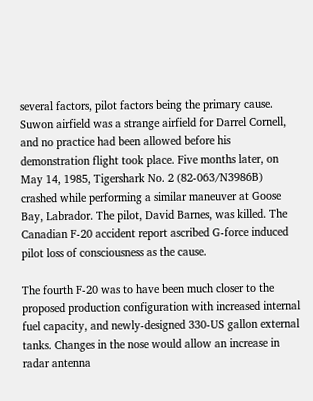several factors, pilot factors being the primary cause. Suwon airfield was a strange airfield for Darrel Cornell, and no practice had been allowed before his demonstration flight took place. Five months later, on May 14, 1985, Tigershark No. 2 (82-063/N3986B) crashed while performing a similar maneuver at Goose Bay, Labrador. The pilot, David Barnes, was killed. The Canadian F-20 accident report ascribed G-force induced pilot loss of consciousness as the cause.

The fourth F-20 was to have been much closer to the proposed production configuration with increased internal fuel capacity, and newly-designed 330-US gallon external tanks. Changes in the nose would allow an increase in radar antenna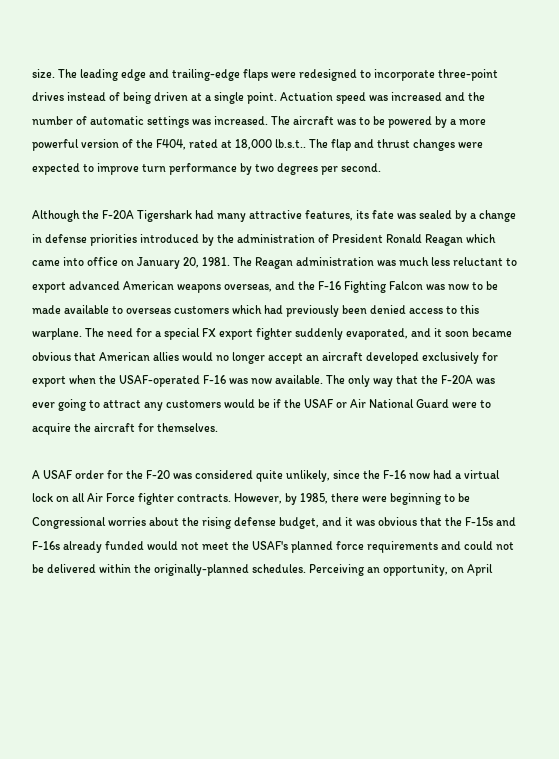size. The leading edge and trailing-edge flaps were redesigned to incorporate three-point drives instead of being driven at a single point. Actuation speed was increased and the number of automatic settings was increased. The aircraft was to be powered by a more powerful version of the F404, rated at 18,000 lb.s.t.. The flap and thrust changes were expected to improve turn performance by two degrees per second.

Although the F-20A Tigershark had many attractive features, its fate was sealed by a change in defense priorities introduced by the administration of President Ronald Reagan which came into office on January 20, 1981. The Reagan administration was much less reluctant to export advanced American weapons overseas, and the F-16 Fighting Falcon was now to be made available to overseas customers which had previously been denied access to this warplane. The need for a special FX export fighter suddenly evaporated, and it soon became obvious that American allies would no longer accept an aircraft developed exclusively for export when the USAF-operated F-16 was now available. The only way that the F-20A was ever going to attract any customers would be if the USAF or Air National Guard were to acquire the aircraft for themselves.

A USAF order for the F-20 was considered quite unlikely, since the F-16 now had a virtual lock on all Air Force fighter contracts. However, by 1985, there were beginning to be Congressional worries about the rising defense budget, and it was obvious that the F-15s and F-16s already funded would not meet the USAF's planned force requirements and could not be delivered within the originally-planned schedules. Perceiving an opportunity, on April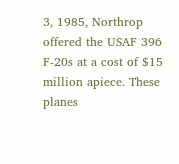3, 1985, Northrop offered the USAF 396 F-20s at a cost of $15 million apiece. These planes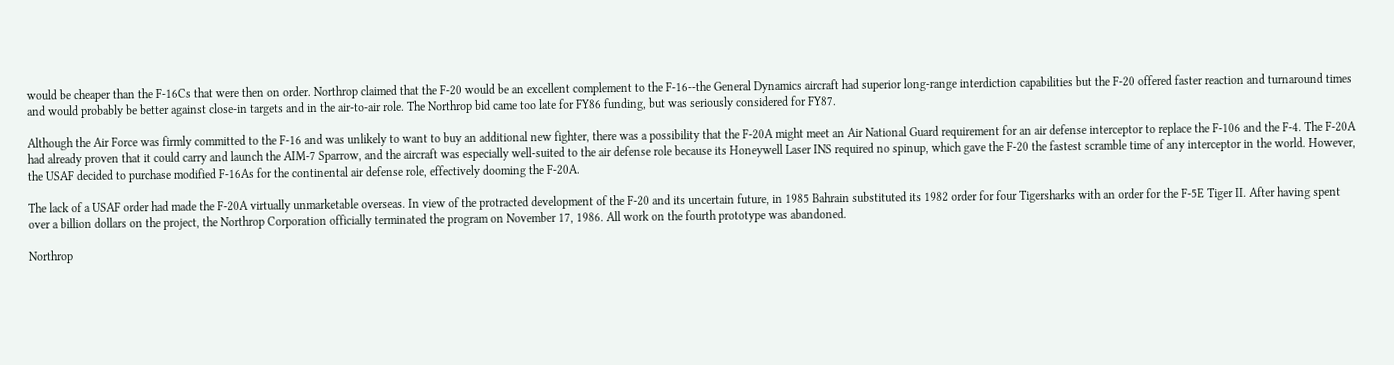would be cheaper than the F-16Cs that were then on order. Northrop claimed that the F-20 would be an excellent complement to the F-16--the General Dynamics aircraft had superior long-range interdiction capabilities but the F-20 offered faster reaction and turnaround times and would probably be better against close-in targets and in the air-to-air role. The Northrop bid came too late for FY86 funding, but was seriously considered for FY87.

Although the Air Force was firmly committed to the F-16 and was unlikely to want to buy an additional new fighter, there was a possibility that the F-20A might meet an Air National Guard requirement for an air defense interceptor to replace the F-106 and the F-4. The F-20A had already proven that it could carry and launch the AIM-7 Sparrow, and the aircraft was especially well-suited to the air defense role because its Honeywell Laser INS required no spinup, which gave the F-20 the fastest scramble time of any interceptor in the world. However, the USAF decided to purchase modified F-16As for the continental air defense role, effectively dooming the F-20A.

The lack of a USAF order had made the F-20A virtually unmarketable overseas. In view of the protracted development of the F-20 and its uncertain future, in 1985 Bahrain substituted its 1982 order for four Tigersharks with an order for the F-5E Tiger II. After having spent over a billion dollars on the project, the Northrop Corporation officially terminated the program on November 17, 1986. All work on the fourth prototype was abandoned.

Northrop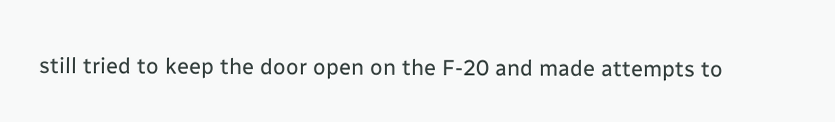still tried to keep the door open on the F-20 and made attempts to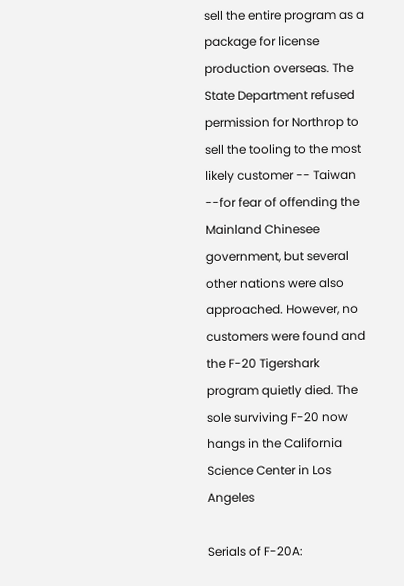sell the entire program as a package for license production overseas. The State Department refused permission for Northrop to sell the tooling to the most likely customer -- Taiwan --for fear of offending the Mainland Chinesee government, but several other nations were also approached. However, no customers were found and the F-20 Tigershark program quietly died. The sole surviving F-20 now hangs in the California Science Center in Los Angeles

Serials of F-20A: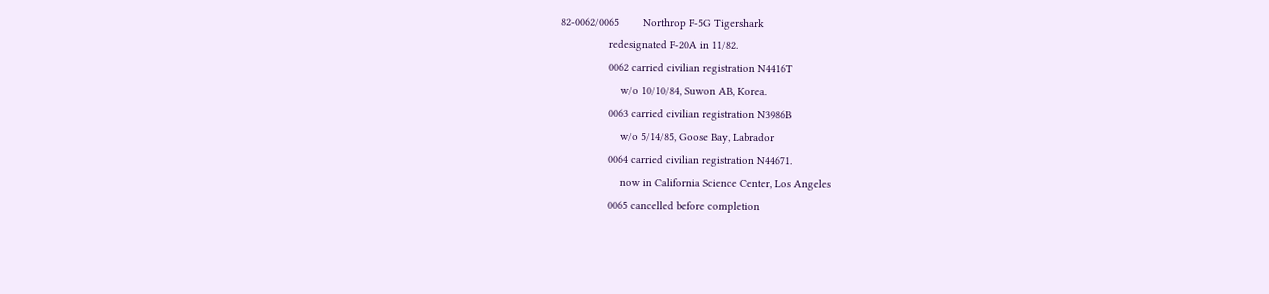82-0062/0065        Northrop F-5G Tigershark
                redesignated F-20A in 11/82.
                0062 carried civilian registration N4416T
                    w/o 10/10/84, Suwon AB, Korea.
                0063 carried civilian registration N3986B
                    w/o 5/14/85, Goose Bay, Labrador
                0064 carried civilian registration N44671.
                    now in California Science Center, Los Angeles
                0065 cancelled before completion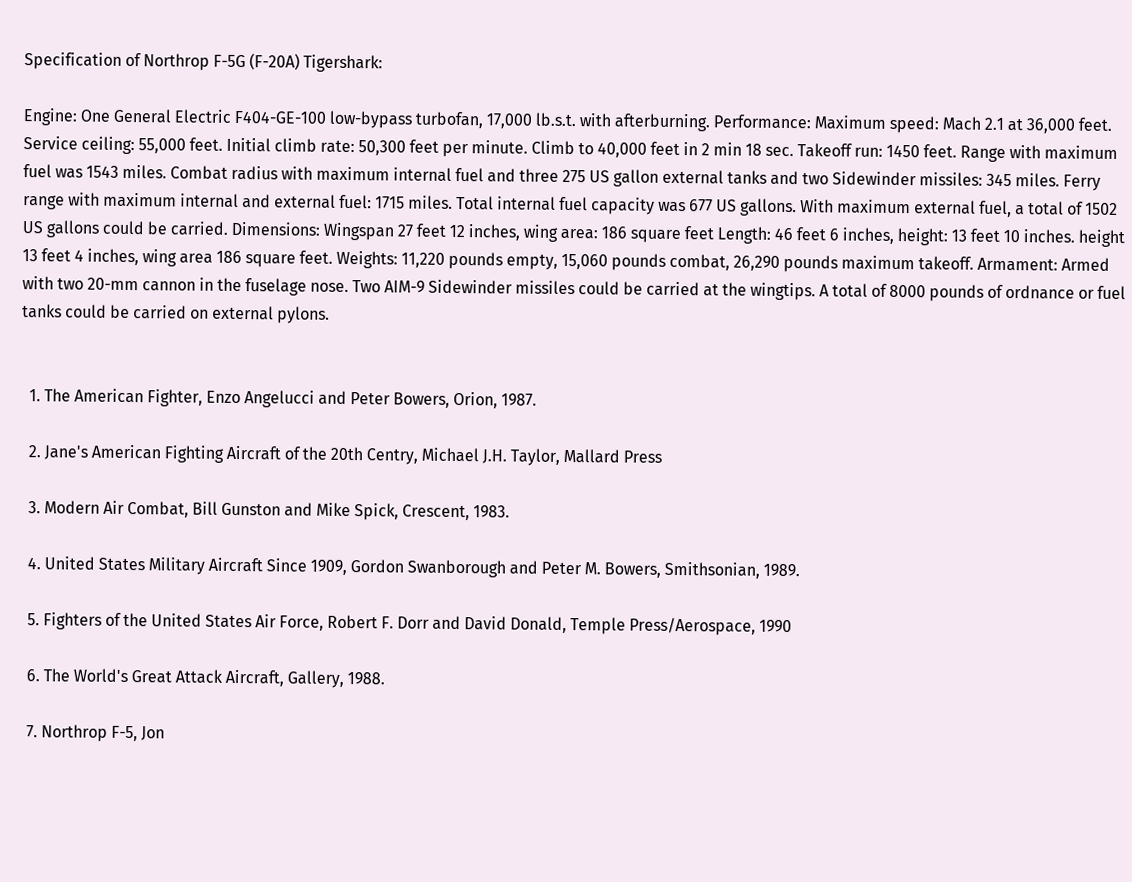Specification of Northrop F-5G (F-20A) Tigershark:

Engine: One General Electric F404-GE-100 low-bypass turbofan, 17,000 lb.s.t. with afterburning. Performance: Maximum speed: Mach 2.1 at 36,000 feet. Service ceiling: 55,000 feet. Initial climb rate: 50,300 feet per minute. Climb to 40,000 feet in 2 min 18 sec. Takeoff run: 1450 feet. Range with maximum fuel was 1543 miles. Combat radius with maximum internal fuel and three 275 US gallon external tanks and two Sidewinder missiles: 345 miles. Ferry range with maximum internal and external fuel: 1715 miles. Total internal fuel capacity was 677 US gallons. With maximum external fuel, a total of 1502 US gallons could be carried. Dimensions: Wingspan 27 feet 12 inches, wing area: 186 square feet Length: 46 feet 6 inches, height: 13 feet 10 inches. height 13 feet 4 inches, wing area 186 square feet. Weights: 11,220 pounds empty, 15,060 pounds combat, 26,290 pounds maximum takeoff. Armament: Armed with two 20-mm cannon in the fuselage nose. Two AIM-9 Sidewinder missiles could be carried at the wingtips. A total of 8000 pounds of ordnance or fuel tanks could be carried on external pylons.


  1. The American Fighter, Enzo Angelucci and Peter Bowers, Orion, 1987.

  2. Jane's American Fighting Aircraft of the 20th Centry, Michael J.H. Taylor, Mallard Press

  3. Modern Air Combat, Bill Gunston and Mike Spick, Crescent, 1983.

  4. United States Military Aircraft Since 1909, Gordon Swanborough and Peter M. Bowers, Smithsonian, 1989.

  5. Fighters of the United States Air Force, Robert F. Dorr and David Donald, Temple Press/Aerospace, 1990

  6. The World's Great Attack Aircraft, Gallery, 1988.

  7. Northrop F-5, Jon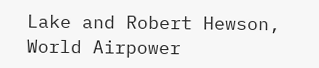Lake and Robert Hewson, World Airpower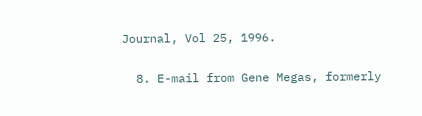Journal, Vol 25, 1996.

  8. E-mail from Gene Megas, formerly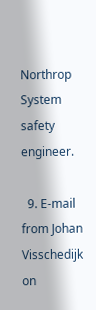Northrop System safety engineer.

  9. E-mail from Johan Visschedijk on